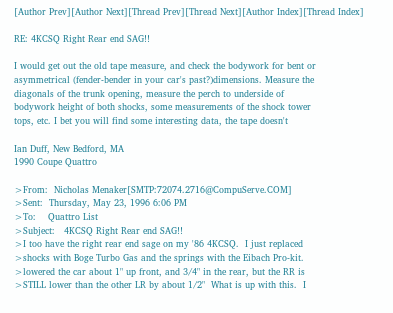[Author Prev][Author Next][Thread Prev][Thread Next][Author Index][Thread Index]

RE: 4KCSQ Right Rear end SAG!!

I would get out the old tape measure, and check the bodywork for bent or
asymmetrical (fender-bender in your car's past?)dimensions. Measure the
diagonals of the trunk opening, measure the perch to underside of
bodywork height of both shocks, some measurements of the shock tower
tops, etc. I bet you will find some interesting data, the tape doesn't

Ian Duff, New Bedford, MA
1990 Coupe Quattro

>From:  Nicholas Menaker[SMTP:72074.2716@CompuServe.COM]
>Sent:  Thursday, May 23, 1996 6:06 PM
>To:    Quattro List
>Subject:   4KCSQ Right Rear end SAG!!
>I too have the right rear end sage on my '86 4KCSQ.  I just replaced
>shocks with Boge Turbo Gas and the springs with the Eibach Pro-kit.
>lowered the car about 1" up front, and 3/4" in the rear, but the RR is
>STILL lower than the other LR by about 1/2"  What is up with this.  I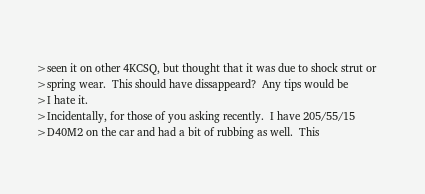>seen it on other 4KCSQ, but thought that it was due to shock strut or
>spring wear.  This should have dissappeard?  Any tips would be
>I hate it.
>Incidentally, for those of you asking recently.  I have 205/55/15
>D40M2 on the car and had a bit of rubbing as well.  This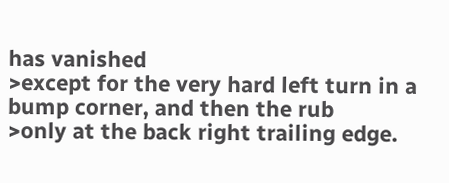has vanished
>except for the very hard left turn in a bump corner, and then the rub
>only at the back right trailing edge.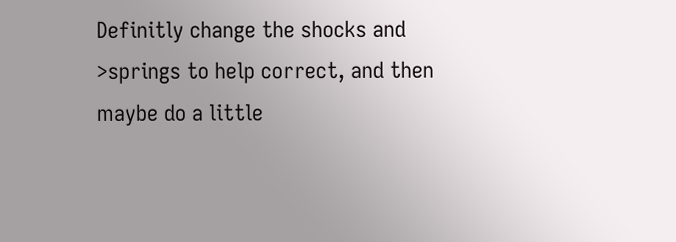Definitly change the shocks and
>springs to help correct, and then maybe do a little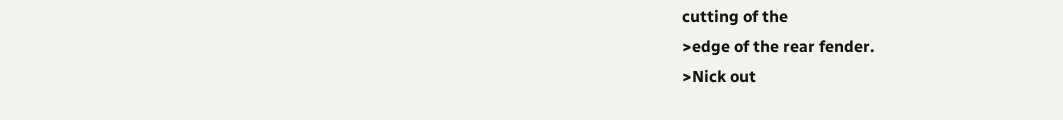cutting of the
>edge of the rear fender.
>Nick out